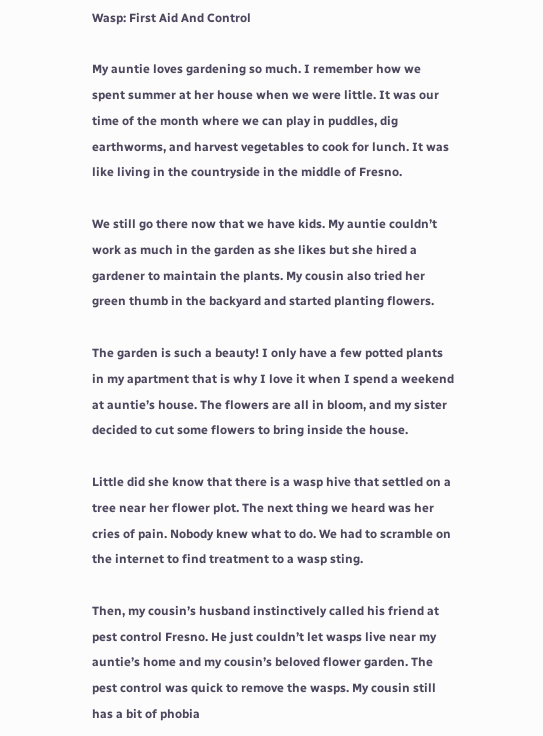Wasp: First Aid And Control

My auntie loves gardening so much. I remember how we spent summer at her house when we were little. It was our time of the month where we can play in puddles, dig earthworms, and harvest vegetables to cook for lunch. It was like living in the countryside in the middle of Fresno.

We still go there now that we have kids. My auntie couldn’t work as much in the garden as she likes but she hired a gardener to maintain the plants. My cousin also tried her green thumb in the backyard and started planting flowers.

The garden is such a beauty! I only have a few potted plants in my apartment that is why I love it when I spend a weekend at auntie’s house. The flowers are all in bloom, and my sister decided to cut some flowers to bring inside the house.

Little did she know that there is a wasp hive that settled on a tree near her flower plot. The next thing we heard was her cries of pain. Nobody knew what to do. We had to scramble on the internet to find treatment to a wasp sting.

Then, my cousin’s husband instinctively called his friend at pest control Fresno. He just couldn’t let wasps live near my auntie’s home and my cousin’s beloved flower garden. The pest control was quick to remove the wasps. My cousin still has a bit of phobia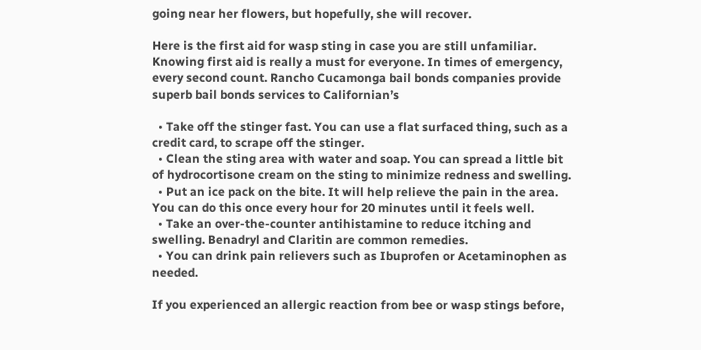going near her flowers, but hopefully, she will recover.

Here is the first aid for wasp sting in case you are still unfamiliar. Knowing first aid is really a must for everyone. In times of emergency, every second count. Rancho Cucamonga bail bonds companies provide superb bail bonds services to Californian’s

  • Take off the stinger fast. You can use a flat surfaced thing, such as a credit card, to scrape off the stinger.
  • Clean the sting area with water and soap. You can spread a little bit of hydrocortisone cream on the sting to minimize redness and swelling.
  • Put an ice pack on the bite. It will help relieve the pain in the area. You can do this once every hour for 20 minutes until it feels well.
  • Take an over-the-counter antihistamine to reduce itching and swelling. Benadryl and Claritin are common remedies.
  • You can drink pain relievers such as Ibuprofen or Acetaminophen as needed.

If you experienced an allergic reaction from bee or wasp stings before,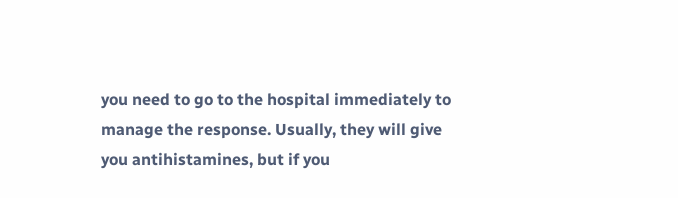you need to go to the hospital immediately to manage the response. Usually, they will give you antihistamines, but if you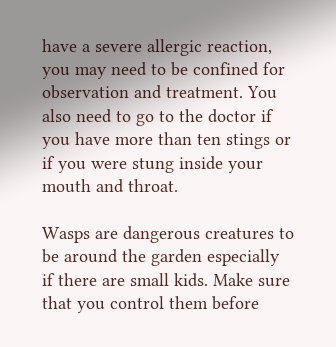have a severe allergic reaction, you may need to be confined for observation and treatment. You also need to go to the doctor if you have more than ten stings or if you were stung inside your mouth and throat.

Wasps are dangerous creatures to be around the garden especially if there are small kids. Make sure that you control them before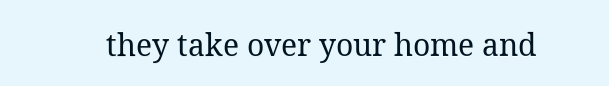they take over your home and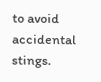to avoid accidental stings.